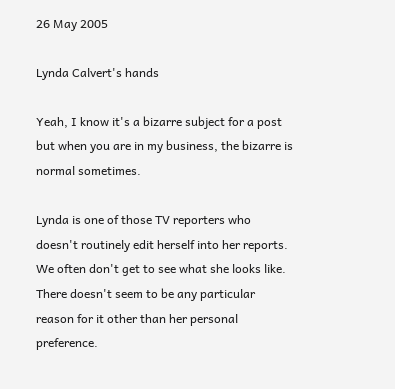26 May 2005

Lynda Calvert's hands

Yeah, I know it's a bizarre subject for a post but when you are in my business, the bizarre is normal sometimes.

Lynda is one of those TV reporters who doesn't routinely edit herself into her reports. We often don't get to see what she looks like. There doesn't seem to be any particular reason for it other than her personal preference.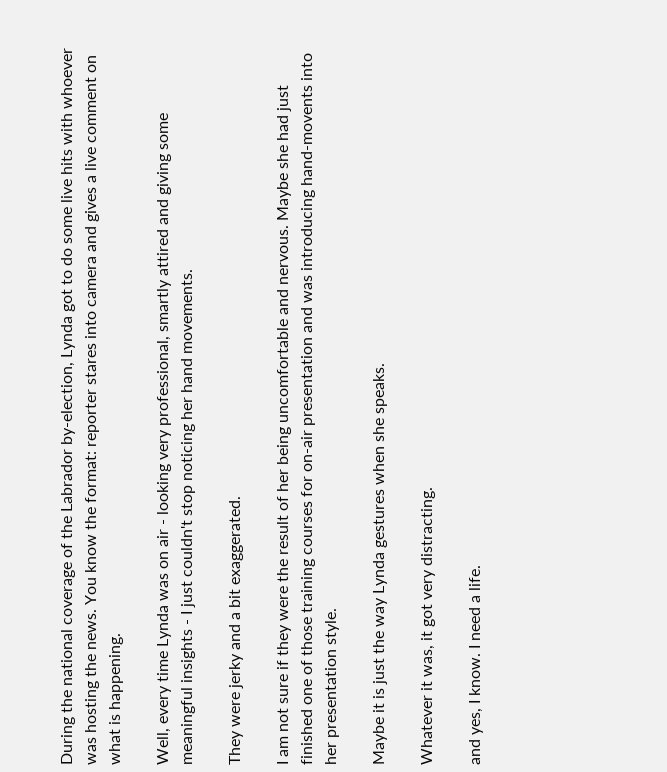During the national coverage of the Labrador by-election, Lynda got to do some live hits with whoever was hosting the news. You know the format: reporter stares into camera and gives a live comment on what is happening.

Well, every time Lynda was on air - looking very professional, smartly attired and giving some meaningful insights - I just couldn't stop noticing her hand movements.

They were jerky and a bit exaggerated.

I am not sure if they were the result of her being uncomfortable and nervous. Maybe she had just finished one of those training courses for on-air presentation and was introducing hand-movents into her presentation style.

Maybe it is just the way Lynda gestures when she speaks.

Whatever it was, it got very distracting.

and yes, I know. I need a life.